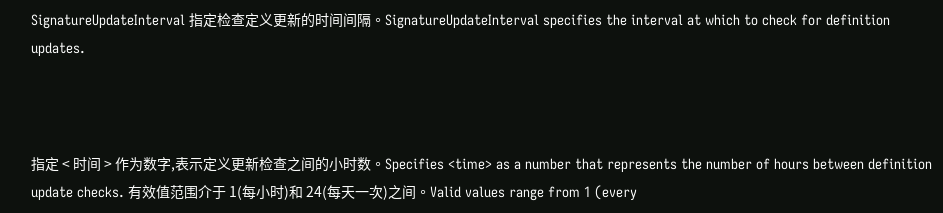SignatureUpdateInterval 指定检查定义更新的时间间隔。SignatureUpdateInterval specifies the interval at which to check for definition updates.



指定 < 时间 > 作为数字,表示定义更新检查之间的小时数。Specifies <time> as a number that represents the number of hours between definition update checks. 有效值范围介于 1(每小时)和 24(每天一次)之间。Valid values range from 1 (every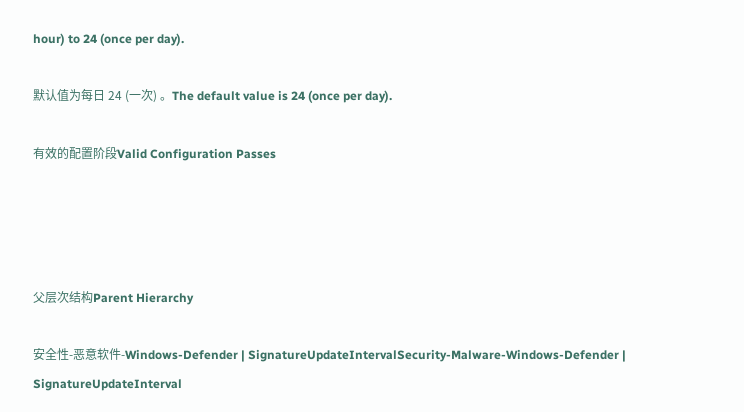hour) to 24 (once per day).

默认值为每日 24 (一次) 。The default value is 24 (once per day).

有效的配置阶段Valid Configuration Passes




父层次结构Parent Hierarchy

安全性-恶意软件-Windows-Defender | SignatureUpdateIntervalSecurity-Malware-Windows-Defender | SignatureUpdateInterval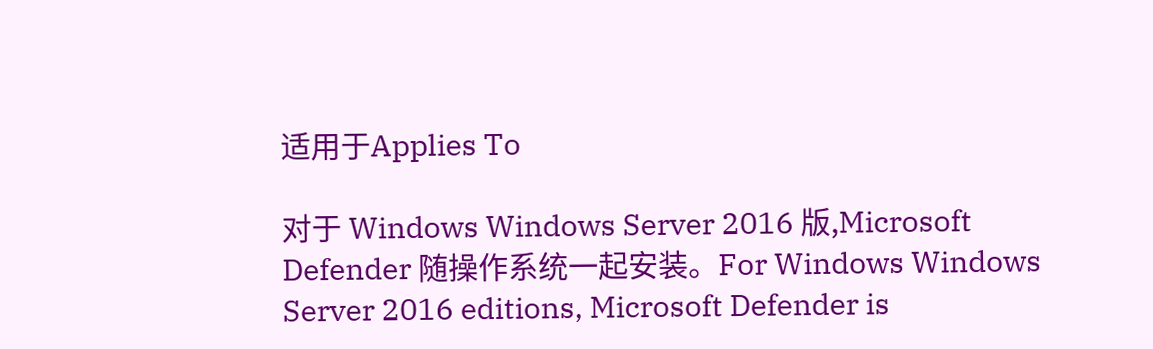适用于Applies To

对于 Windows Windows Server 2016 版,Microsoft Defender 随操作系统一起安装。For Windows Windows Server 2016 editions, Microsoft Defender is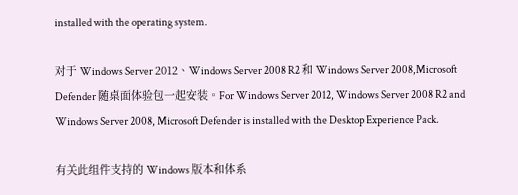installed with the operating system.

对于 Windows Server 2012、Windows Server 2008 R2 和 Windows Server 2008,Microsoft Defender 随桌面体验包一起安装。For Windows Server 2012, Windows Server 2008 R2 and Windows Server 2008, Microsoft Defender is installed with the Desktop Experience Pack.

有关此组件支持的 Windows 版本和体系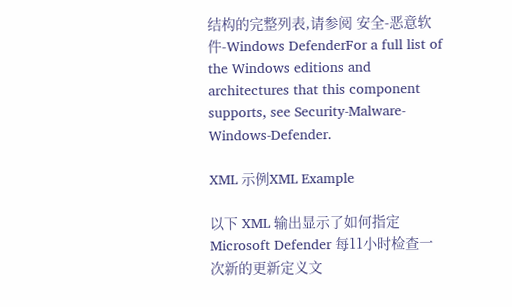结构的完整列表,请参阅 安全-恶意软件-Windows DefenderFor a full list of the Windows editions and architectures that this component supports, see Security-Malware-Windows-Defender.

XML 示例XML Example

以下 XML 输出显示了如何指定 Microsoft Defender 每11小时检查一次新的更新定义文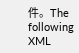件。The following XML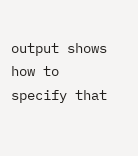output shows how to specify that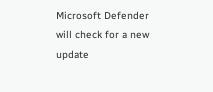Microsoft Defender will check for a new update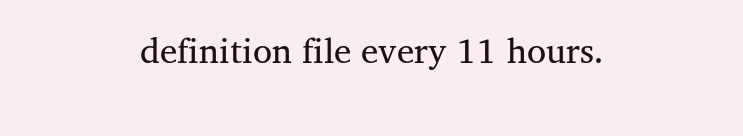definition file every 11 hours.